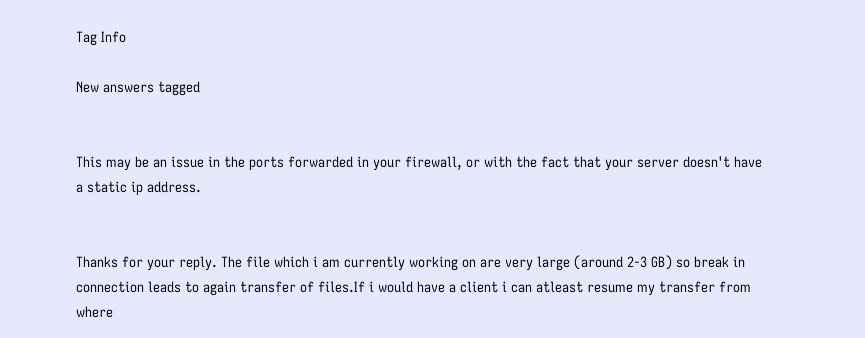Tag Info

New answers tagged


This may be an issue in the ports forwarded in your firewall, or with the fact that your server doesn't have a static ip address.


Thanks for your reply. The file which i am currently working on are very large (around 2-3 GB) so break in connection leads to again transfer of files.If i would have a client i can atleast resume my transfer from where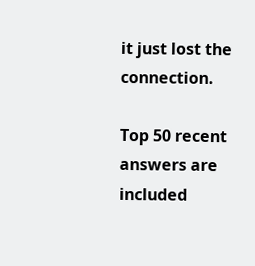it just lost the connection.

Top 50 recent answers are included